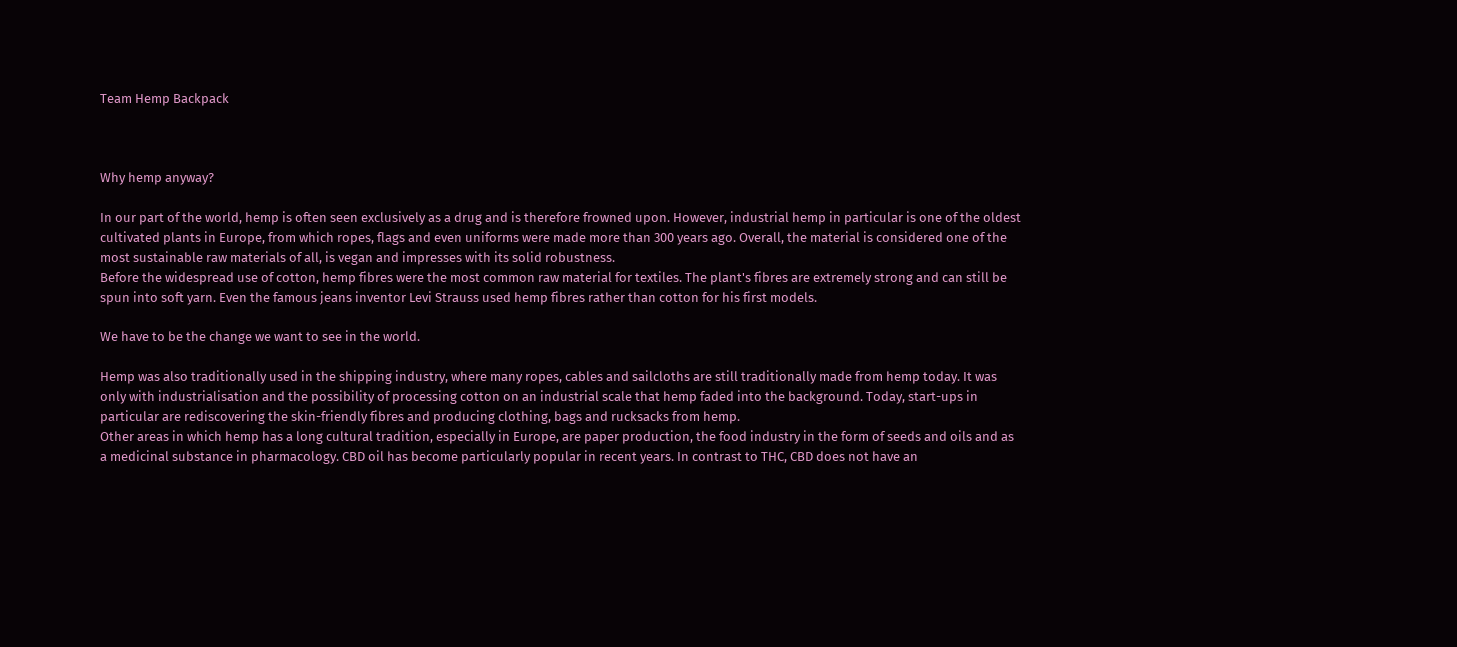Team Hemp Backpack



Why hemp anyway?

In our part of the world, hemp is often seen exclusively as a drug and is therefore frowned upon. However, industrial hemp in particular is one of the oldest cultivated plants in Europe, from which ropes, flags and even uniforms were made more than 300 years ago. Overall, the material is considered one of the most sustainable raw materials of all, is vegan and impresses with its solid robustness.
Before the widespread use of cotton, hemp fibres were the most common raw material for textiles. The plant's fibres are extremely strong and can still be spun into soft yarn. Even the famous jeans inventor Levi Strauss used hemp fibres rather than cotton for his first models.

We have to be the change we want to see in the world.

Hemp was also traditionally used in the shipping industry, where many ropes, cables and sailcloths are still traditionally made from hemp today. It was only with industrialisation and the possibility of processing cotton on an industrial scale that hemp faded into the background. Today, start-ups in particular are rediscovering the skin-friendly fibres and producing clothing, bags and rucksacks from hemp.
Other areas in which hemp has a long cultural tradition, especially in Europe, are paper production, the food industry in the form of seeds and oils and as a medicinal substance in pharmacology. CBD oil has become particularly popular in recent years. In contrast to THC, CBD does not have an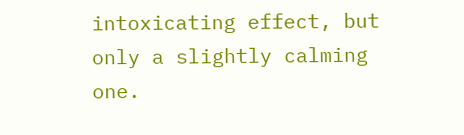intoxicating effect, but only a slightly calming one.